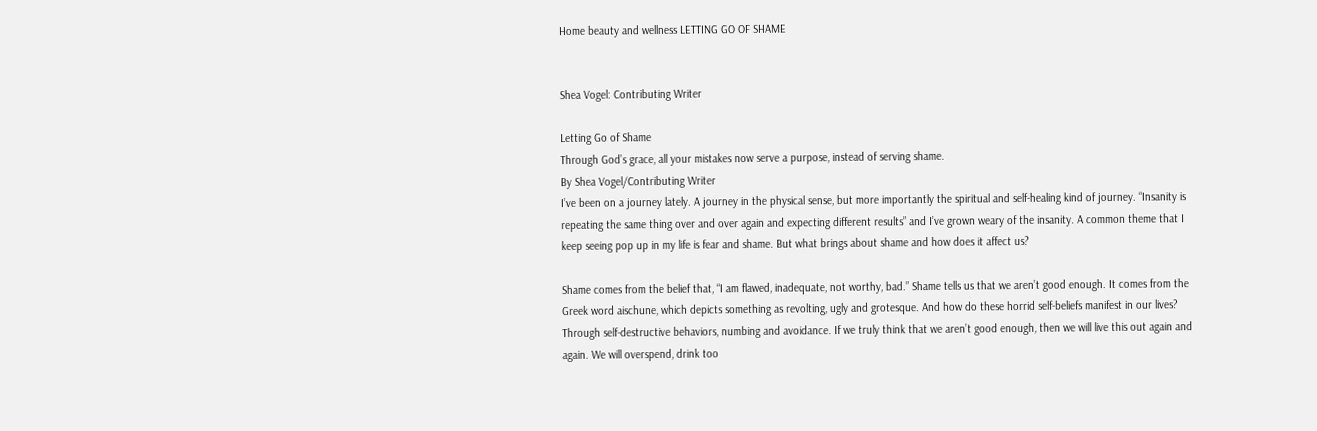Home beauty and wellness LETTING GO OF SHAME


Shea Vogel: Contributing Writer

Letting Go of Shame
Through God’s grace, all your mistakes now serve a purpose, instead of serving shame.
By Shea Vogel/Contributing Writer
I’ve been on a journey lately. A journey in the physical sense, but more importantly the spiritual and self-healing kind of journey. “Insanity is repeating the same thing over and over again and expecting different results” and I’ve grown weary of the insanity. A common theme that I keep seeing pop up in my life is fear and shame. But what brings about shame and how does it affect us?

Shame comes from the belief that, “I am flawed, inadequate, not worthy, bad.” Shame tells us that we aren’t good enough. It comes from the Greek word aischune, which depicts something as revolting, ugly and grotesque. And how do these horrid self-beliefs manifest in our lives? Through self-destructive behaviors, numbing and avoidance. If we truly think that we aren’t good enough, then we will live this out again and again. We will overspend, drink too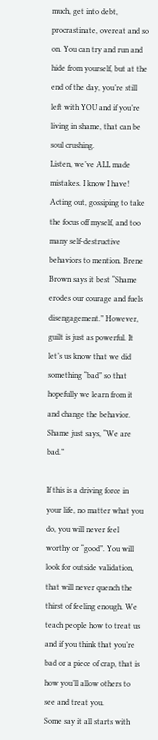much, get into debt, procrastinate, overeat and so on. You can try and run and hide from yourself, but at the end of the day, you’re still left with YOU and if you’re living in shame, that can be soul crushing.
Listen, we’ve ALL made mistakes. I know I have! Acting out, gossiping to take the focus off myself, and too many self-destructive behaviors to mention. Brene Brown says it best “Shame erodes our courage and fuels disengagement.” However, guilt is just as powerful. It let’s us know that we did something “bad” so that hopefully we learn from it and change the behavior. Shame just says, “We are bad.”

If this is a driving force in your life, no matter what you do, you will never feel worthy or “good”. You will look for outside validation, that will never quench the thirst of feeling enough. We teach people how to treat us and if you think that you’re bad or a piece of crap, that is how you’ll allow others to see and treat you.
Some say it all starts with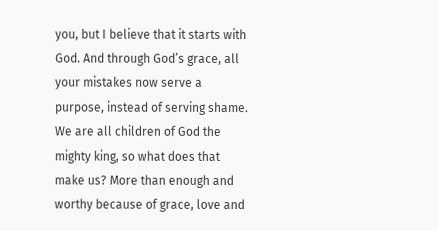you, but I believe that it starts with God. And through God’s grace, all your mistakes now serve a purpose, instead of serving shame. We are all children of God the mighty king, so what does that make us? More than enough and worthy because of grace, love and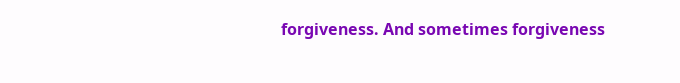forgiveness. And sometimes forgiveness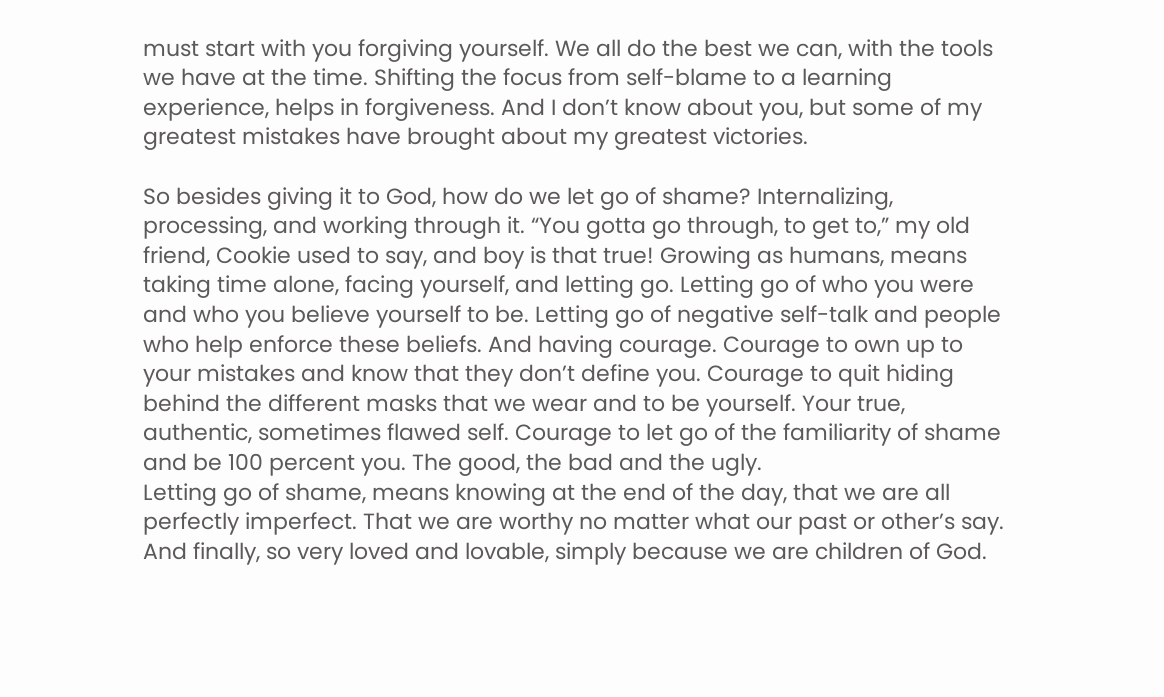must start with you forgiving yourself. We all do the best we can, with the tools we have at the time. Shifting the focus from self-blame to a learning experience, helps in forgiveness. And I don’t know about you, but some of my greatest mistakes have brought about my greatest victories.

So besides giving it to God, how do we let go of shame? Internalizing, processing, and working through it. “You gotta go through, to get to,” my old friend, Cookie used to say, and boy is that true! Growing as humans, means taking time alone, facing yourself, and letting go. Letting go of who you were and who you believe yourself to be. Letting go of negative self-talk and people who help enforce these beliefs. And having courage. Courage to own up to your mistakes and know that they don’t define you. Courage to quit hiding behind the different masks that we wear and to be yourself. Your true, authentic, sometimes flawed self. Courage to let go of the familiarity of shame and be 100 percent you. The good, the bad and the ugly.
Letting go of shame, means knowing at the end of the day, that we are all perfectly imperfect. That we are worthy no matter what our past or other’s say. And finally, so very loved and lovable, simply because we are children of God.